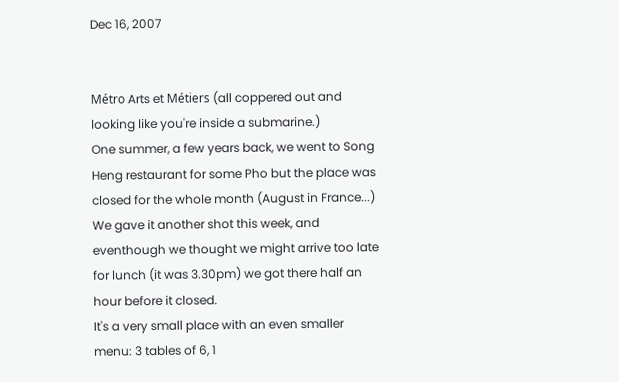Dec 16, 2007


Métro Arts et Métiers (all coppered out and looking like you're inside a submarine.)
One summer, a few years back, we went to Song Heng restaurant for some Pho but the place was closed for the whole month (August in France...)
We gave it another shot this week, and eventhough we thought we might arrive too late for lunch (it was 3.30pm) we got there half an hour before it closed.
It's a very small place with an even smaller menu: 3 tables of 6, 1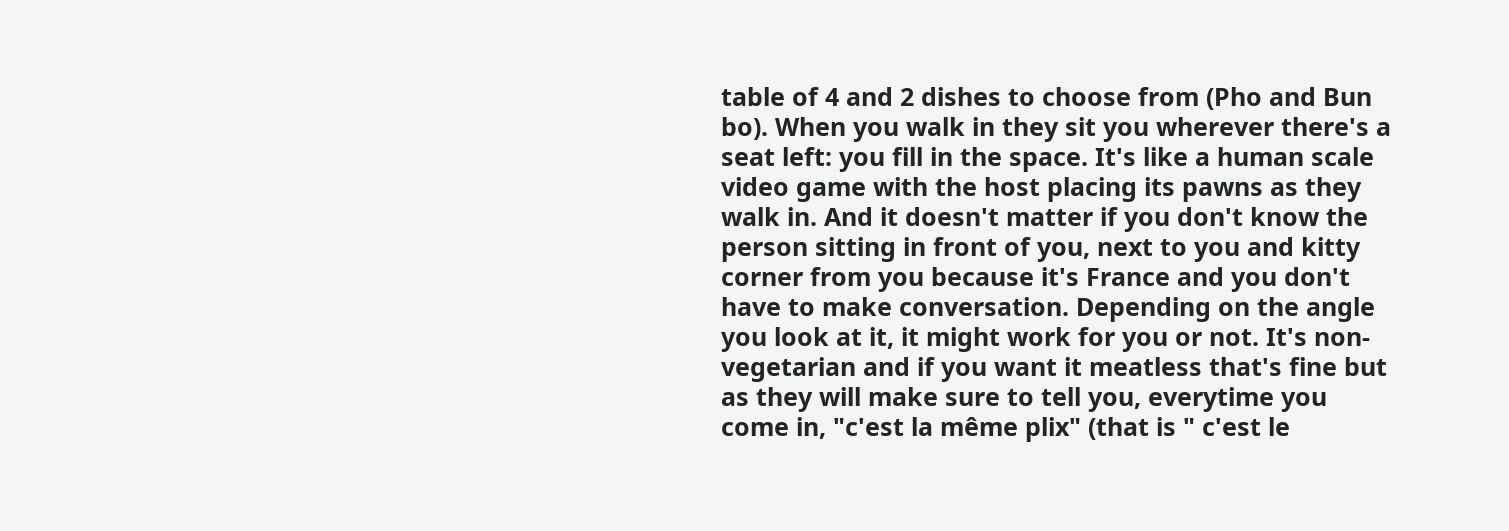table of 4 and 2 dishes to choose from (Pho and Bun bo). When you walk in they sit you wherever there's a seat left: you fill in the space. It's like a human scale video game with the host placing its pawns as they walk in. And it doesn't matter if you don't know the person sitting in front of you, next to you and kitty corner from you because it's France and you don't have to make conversation. Depending on the angle you look at it, it might work for you or not. It's non-vegetarian and if you want it meatless that's fine but as they will make sure to tell you, everytime you come in, "c'est la même plix" (that is " c'est le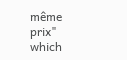même prix" which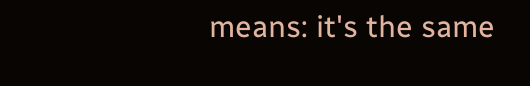means: it's the same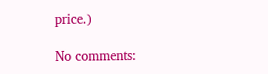price.)

No comments: